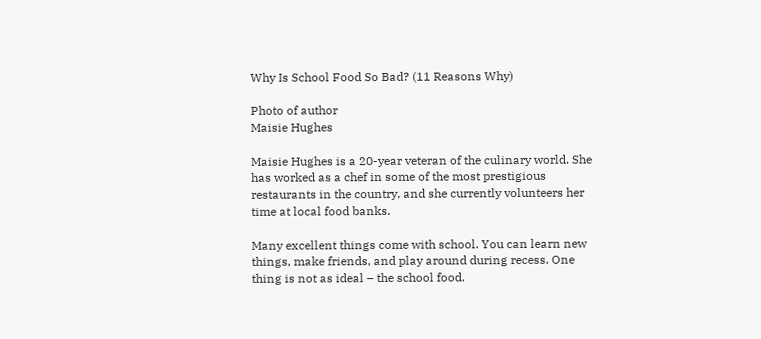Why Is School Food So Bad? (11 Reasons Why)

Photo of author
Maisie Hughes

Maisie Hughes is a 20-year veteran of the culinary world. She has worked as a chef in some of the most prestigious restaurants in the country, and she currently volunteers her time at local food banks.

Many excellent things come with school. You can learn new things, make friends, and play around during recess. One thing is not as ideal – the school food.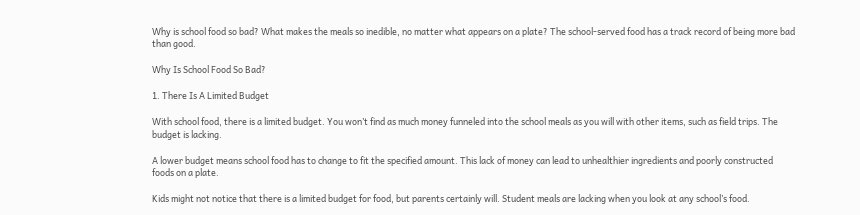Why is school food so bad? What makes the meals so inedible, no matter what appears on a plate? The school-served food has a track record of being more bad than good.

Why Is School Food So Bad?

1. There Is A Limited Budget

With school food, there is a limited budget. You won’t find as much money funneled into the school meals as you will with other items, such as field trips. The budget is lacking.

A lower budget means school food has to change to fit the specified amount. This lack of money can lead to unhealthier ingredients and poorly constructed foods on a plate.

Kids might not notice that there is a limited budget for food, but parents certainly will. Student meals are lacking when you look at any school’s food.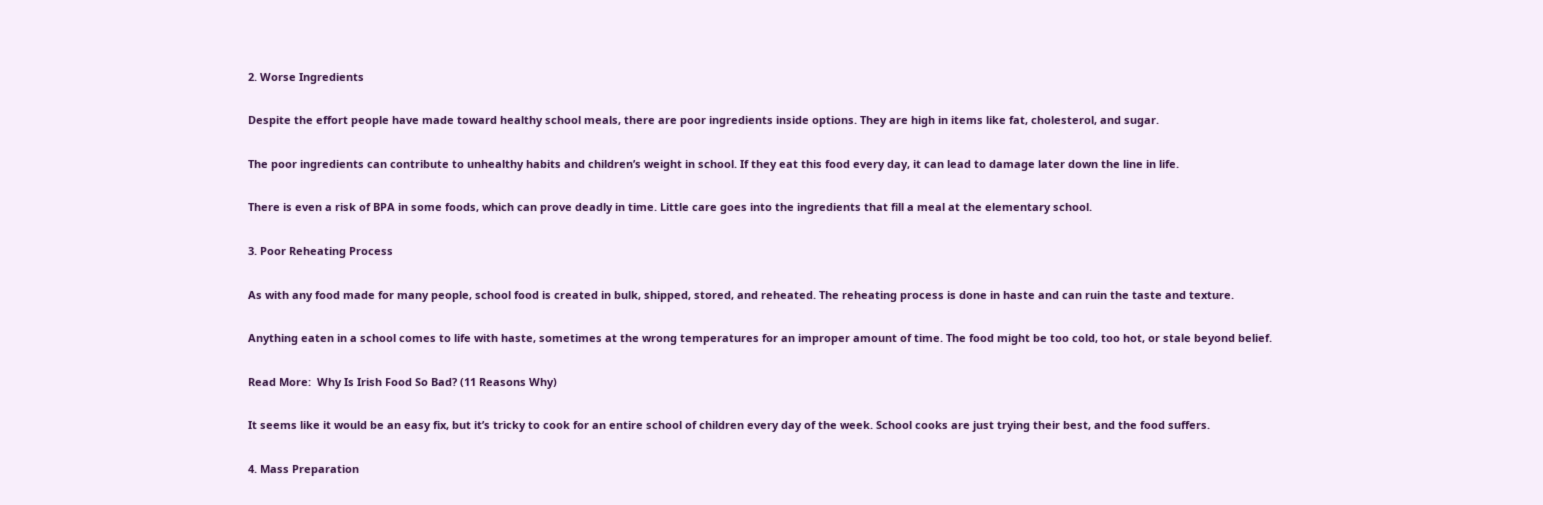2. Worse Ingredients

Despite the effort people have made toward healthy school meals, there are poor ingredients inside options. They are high in items like fat, cholesterol, and sugar.

The poor ingredients can contribute to unhealthy habits and children’s weight in school. If they eat this food every day, it can lead to damage later down the line in life.

There is even a risk of BPA in some foods, which can prove deadly in time. Little care goes into the ingredients that fill a meal at the elementary school.

3. Poor Reheating Process

As with any food made for many people, school food is created in bulk, shipped, stored, and reheated. The reheating process is done in haste and can ruin the taste and texture.

Anything eaten in a school comes to life with haste, sometimes at the wrong temperatures for an improper amount of time. The food might be too cold, too hot, or stale beyond belief.

Read More:  Why Is Irish Food So Bad? (11 Reasons Why)

It seems like it would be an easy fix, but it’s tricky to cook for an entire school of children every day of the week. School cooks are just trying their best, and the food suffers.

4. Mass Preparation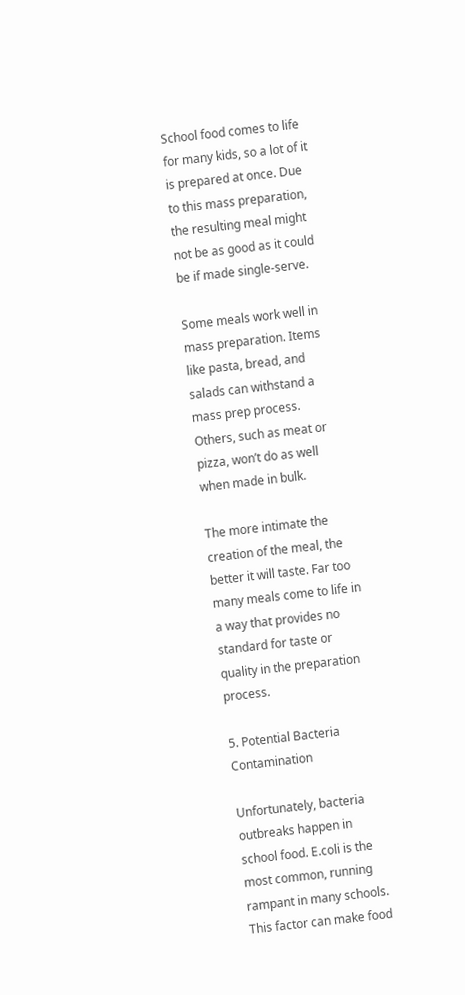School food comes to life for many kids, so a lot of it is prepared at once. Due to this mass preparation, the resulting meal might not be as good as it could be if made single-serve.

Some meals work well in mass preparation. Items like pasta, bread, and salads can withstand a mass prep process. Others, such as meat or pizza, won’t do as well when made in bulk.

The more intimate the creation of the meal, the better it will taste. Far too many meals come to life in a way that provides no standard for taste or quality in the preparation process.

5. Potential Bacteria Contamination

Unfortunately, bacteria outbreaks happen in school food. E.coli is the most common, running rampant in many schools. This factor can make food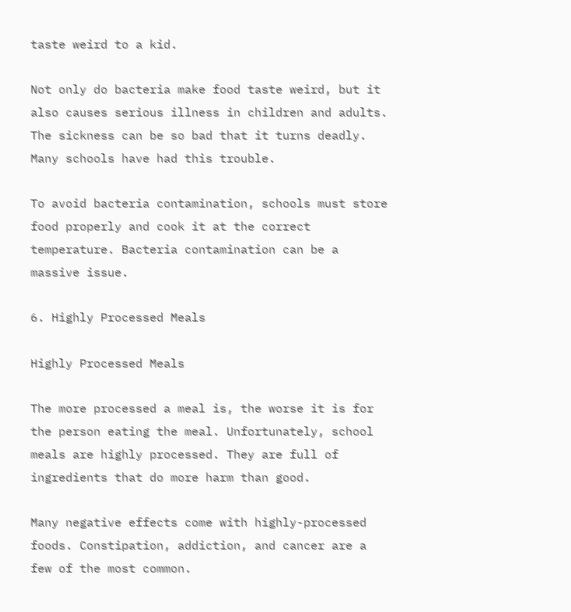taste weird to a kid.

Not only do bacteria make food taste weird, but it also causes serious illness in children and adults. The sickness can be so bad that it turns deadly. Many schools have had this trouble.

To avoid bacteria contamination, schools must store food properly and cook it at the correct temperature. Bacteria contamination can be a massive issue.

6. Highly Processed Meals

Highly Processed Meals

The more processed a meal is, the worse it is for the person eating the meal. Unfortunately, school meals are highly processed. They are full of ingredients that do more harm than good.

Many negative effects come with highly-processed foods. Constipation, addiction, and cancer are a few of the most common.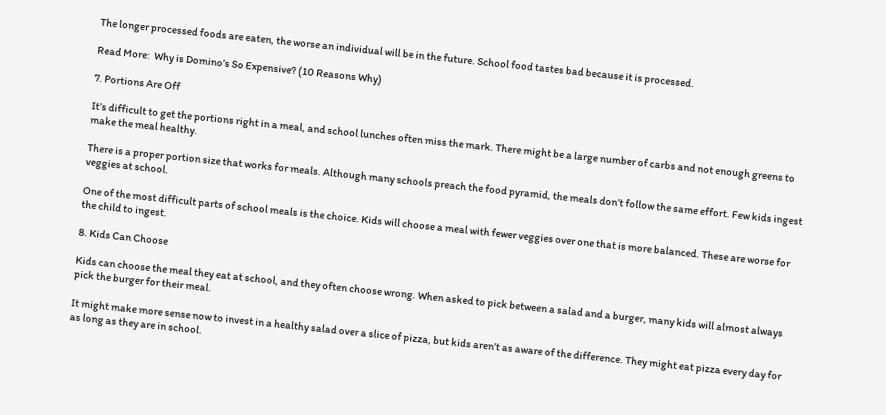The longer processed foods are eaten, the worse an individual will be in the future. School food tastes bad because it is processed.

Read More:  Why is Domino’s So Expensive? (10 Reasons Why)

7. Portions Are Off

It’s difficult to get the portions right in a meal, and school lunches often miss the mark. There might be a large number of carbs and not enough greens to make the meal healthy.

There is a proper portion size that works for meals. Although many schools preach the food pyramid, the meals don’t follow the same effort. Few kids ingest veggies at school.

One of the most difficult parts of school meals is the choice. Kids will choose a meal with fewer veggies over one that is more balanced. These are worse for the child to ingest.

8. Kids Can Choose

Kids can choose the meal they eat at school, and they often choose wrong. When asked to pick between a salad and a burger, many kids will almost always pick the burger for their meal.

It might make more sense now to invest in a healthy salad over a slice of pizza, but kids aren’t as aware of the difference. They might eat pizza every day for as long as they are in school.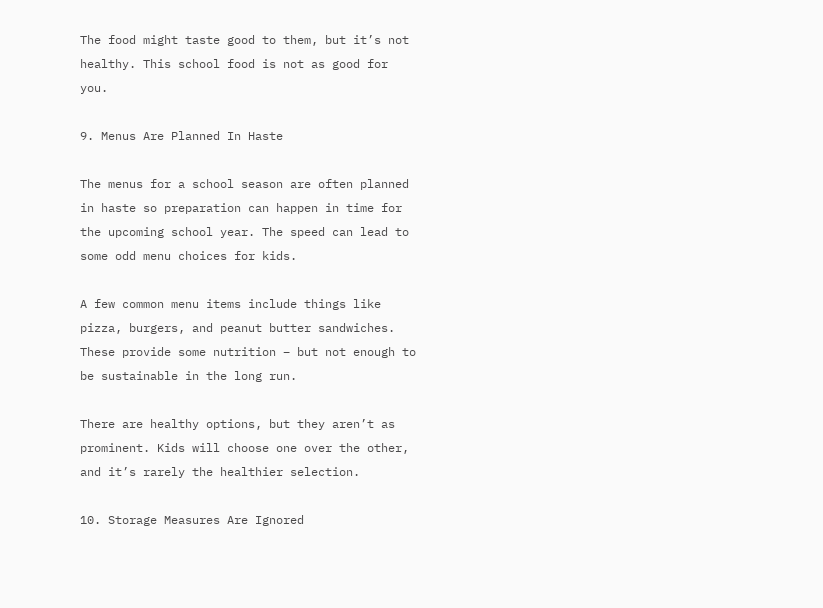The food might taste good to them, but it’s not healthy. This school food is not as good for you.

9. Menus Are Planned In Haste

The menus for a school season are often planned in haste so preparation can happen in time for the upcoming school year. The speed can lead to some odd menu choices for kids.

A few common menu items include things like pizza, burgers, and peanut butter sandwiches. These provide some nutrition – but not enough to be sustainable in the long run.

There are healthy options, but they aren’t as prominent. Kids will choose one over the other, and it’s rarely the healthier selection.

10. Storage Measures Are Ignored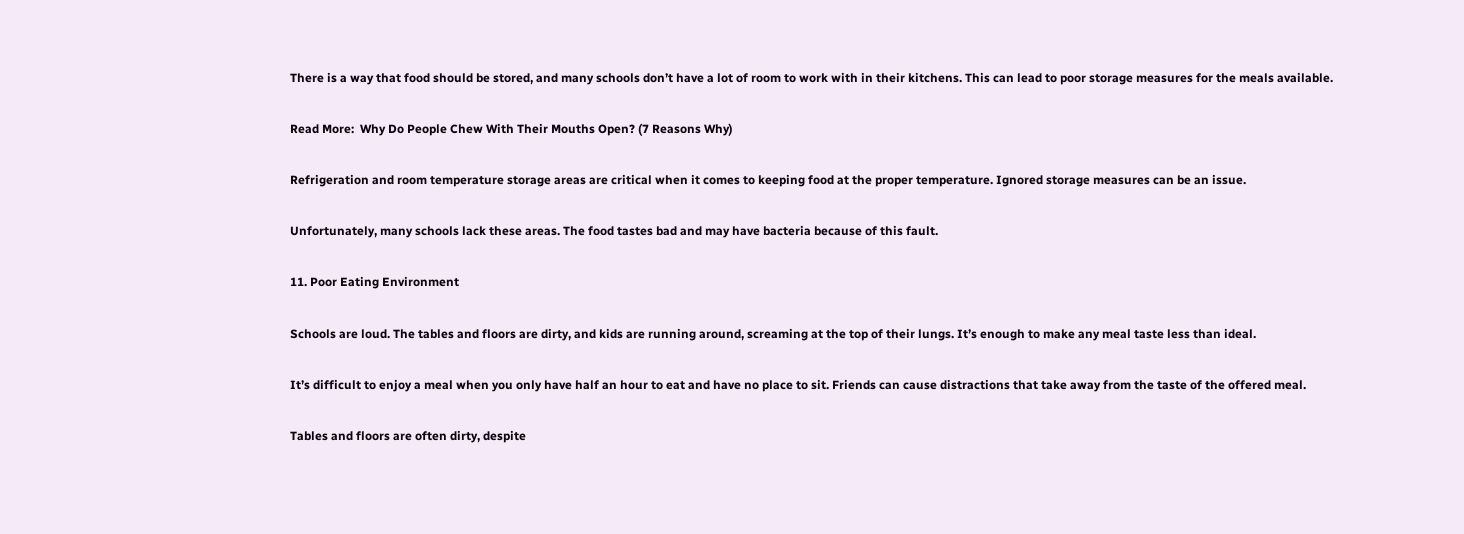There is a way that food should be stored, and many schools don’t have a lot of room to work with in their kitchens. This can lead to poor storage measures for the meals available.

Read More:  Why Do People Chew With Their Mouths Open? (7 Reasons Why)

Refrigeration and room temperature storage areas are critical when it comes to keeping food at the proper temperature. Ignored storage measures can be an issue.

Unfortunately, many schools lack these areas. The food tastes bad and may have bacteria because of this fault.

11. Poor Eating Environment

Schools are loud. The tables and floors are dirty, and kids are running around, screaming at the top of their lungs. It’s enough to make any meal taste less than ideal.

It’s difficult to enjoy a meal when you only have half an hour to eat and have no place to sit. Friends can cause distractions that take away from the taste of the offered meal.

Tables and floors are often dirty, despite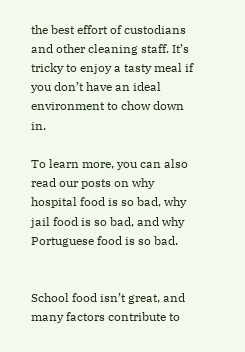the best effort of custodians and other cleaning staff. It’s tricky to enjoy a tasty meal if you don’t have an ideal environment to chow down in.

To learn more, you can also read our posts on why hospital food is so bad, why jail food is so bad, and why Portuguese food is so bad.


School food isn’t great, and many factors contribute to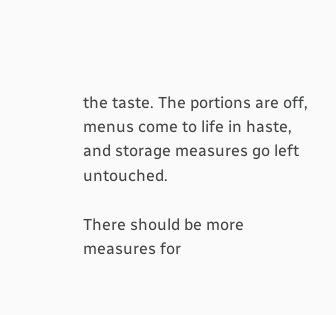the taste. The portions are off, menus come to life in haste, and storage measures go left untouched.

There should be more measures for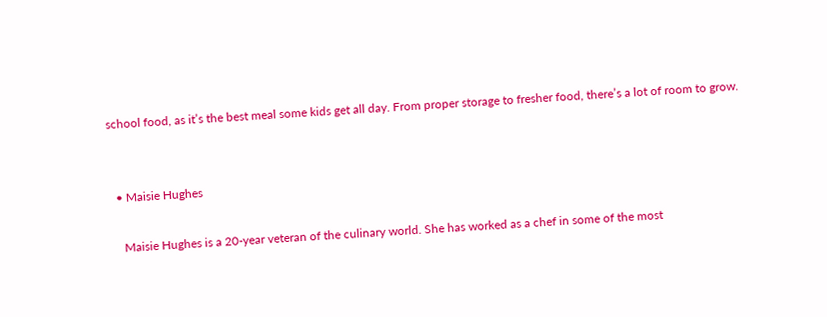school food, as it’s the best meal some kids get all day. From proper storage to fresher food, there’s a lot of room to grow.


  • Maisie Hughes

    Maisie Hughes is a 20-year veteran of the culinary world. She has worked as a chef in some of the most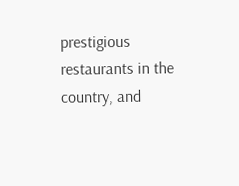prestigious restaurants in the country, and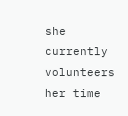she currently volunteers her time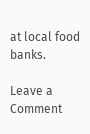at local food banks.

Leave a Comment